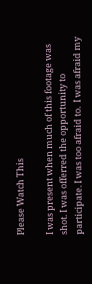Please Watch This

I was present when much of this footage was shot. I was offerred the opportunity to participate. I was too afraid to.  I was afraid my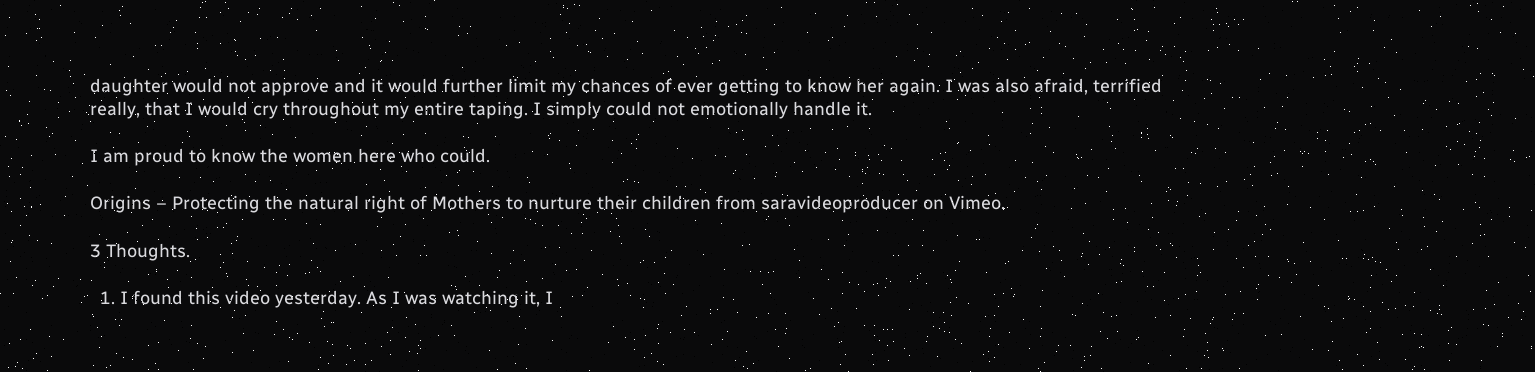daughter would not approve and it would further limit my chances of ever getting to know her again. I was also afraid, terrified really, that I would cry throughout my entire taping. I simply could not emotionally handle it.

I am proud to know the women here who could.

Origins – Protecting the natural right of Mothers to nurture their children from saravideoproducer on Vimeo.

3 Thoughts.

  1. I found this video yesterday. As I was watching it, I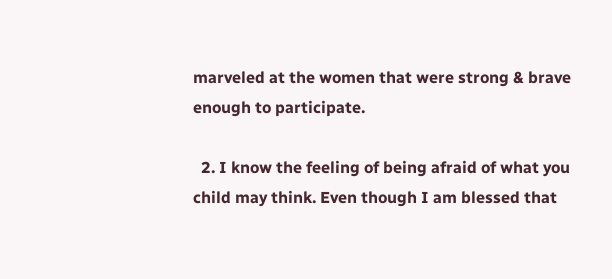marveled at the women that were strong & brave enough to participate.

  2. I know the feeling of being afraid of what you child may think. Even though I am blessed that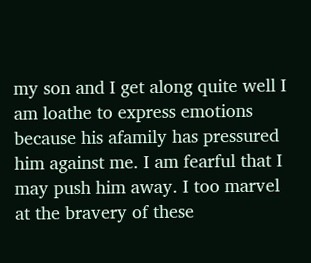my son and I get along quite well I am loathe to express emotions because his afamily has pressured him against me. I am fearful that I may push him away. I too marvel at the bravery of these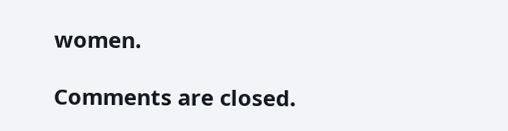women.

Comments are closed.